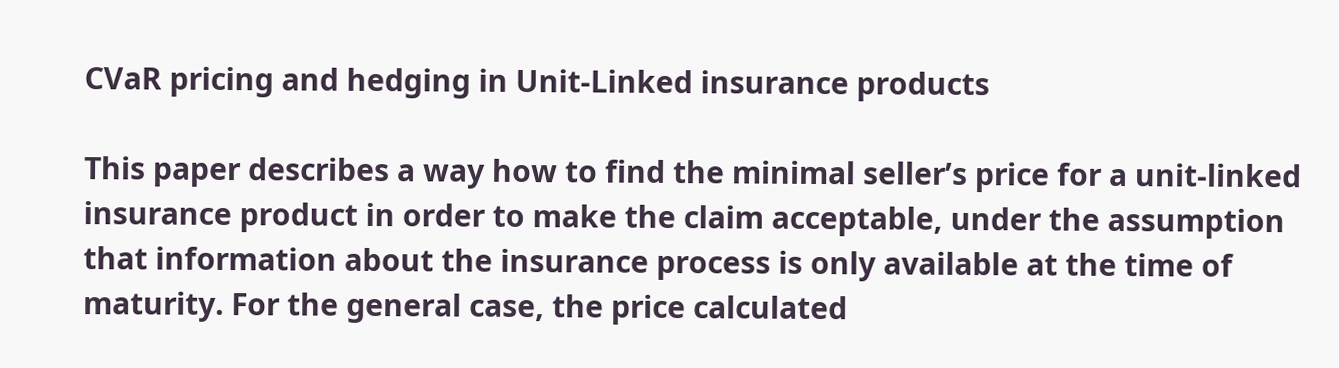CVaR pricing and hedging in Unit-Linked insurance products

This paper describes a way how to find the minimal seller’s price for a unit-linked insurance product in order to make the claim acceptable, under the assumption that information about the insurance process is only available at the time of maturity. For the general case, the price calculated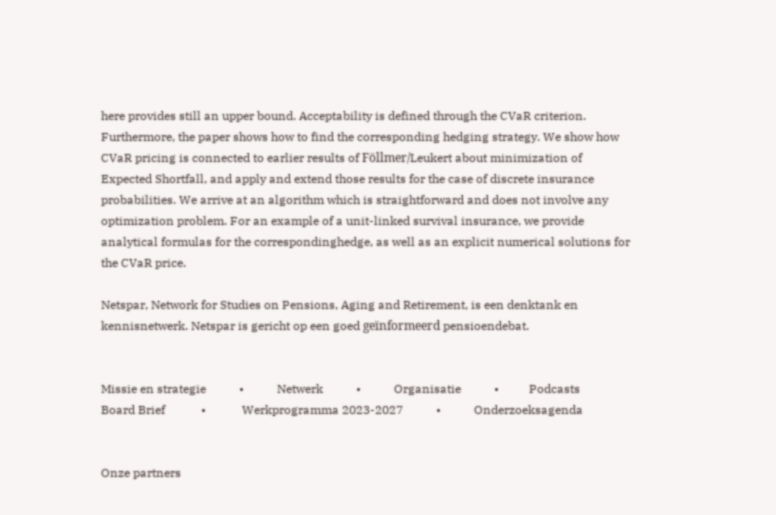here provides still an upper bound. Acceptability is defined through the CVaR criterion. Furthermore, the paper shows how to find the corresponding hedging strategy. We show how CVaR pricing is connected to earlier results of Föllmer/Leukert about minimization of Expected Shortfall, and apply and extend those results for the case of discrete insurance probabilities. We arrive at an algorithm which is straightforward and does not involve any optimization problem. For an example of a unit-linked survival insurance, we provide analytical formulas for the correspondinghedge, as well as an explicit numerical solutions for the CVaR price.

Netspar, Network for Studies on Pensions, Aging and Retirement, is een denktank en kennisnetwerk. Netspar is gericht op een goed geïnformeerd pensioendebat.


Missie en strategie           •           Netwerk           •           Organisatie           •          Podcasts
Board Brief            •            Werkprogramma 2023-2027           •           Onderzoeksagenda


Onze partners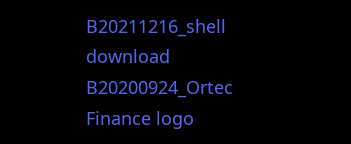B20211216_shell download
B20200924_Ortec Finance logo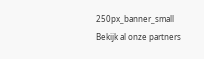250px_banner_small
Bekijk al onze partners